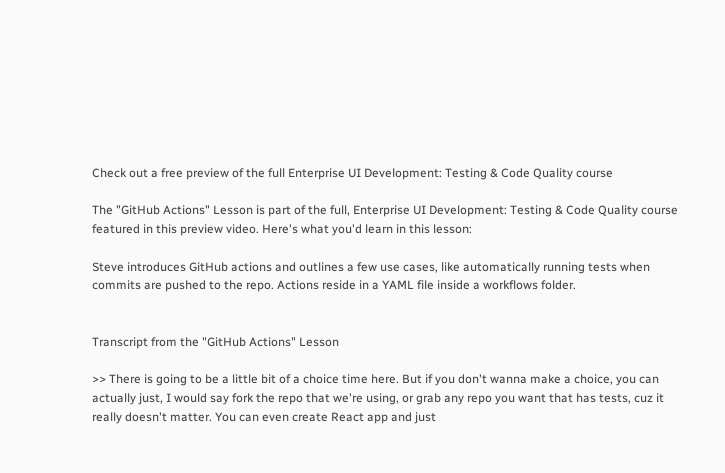Check out a free preview of the full Enterprise UI Development: Testing & Code Quality course

The "GitHub Actions" Lesson is part of the full, Enterprise UI Development: Testing & Code Quality course featured in this preview video. Here's what you'd learn in this lesson:

Steve introduces GitHub actions and outlines a few use cases, like automatically running tests when commits are pushed to the repo. Actions reside in a YAML file inside a workflows folder.


Transcript from the "GitHub Actions" Lesson

>> There is going to be a little bit of a choice time here. But if you don't wanna make a choice, you can actually just, I would say fork the repo that we're using, or grab any repo you want that has tests, cuz it really doesn't matter. You can even create React app and just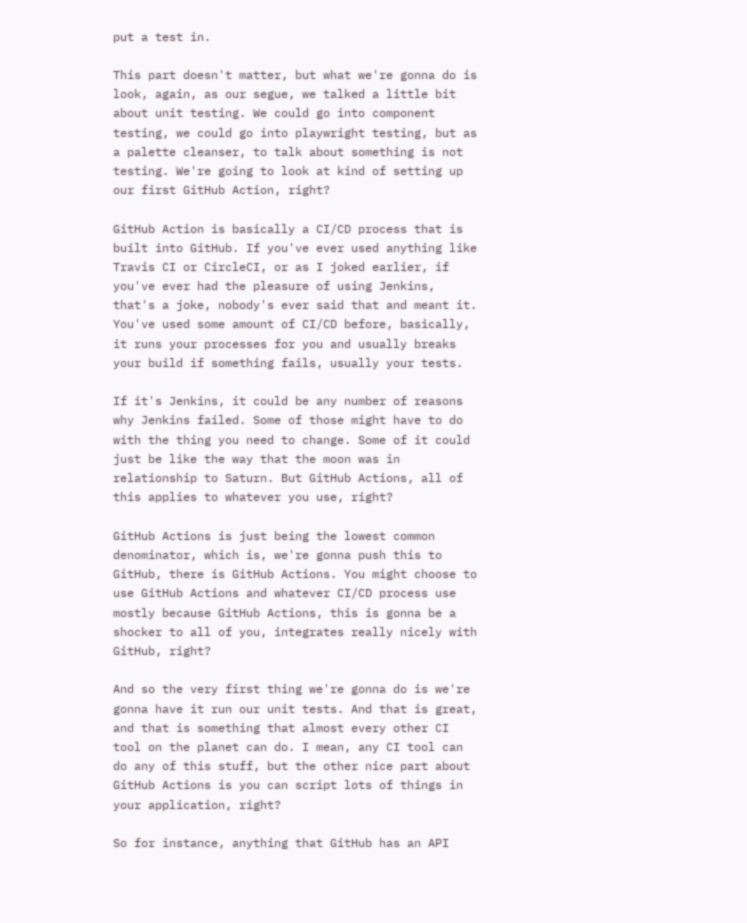put a test in.

This part doesn't matter, but what we're gonna do is look, again, as our segue, we talked a little bit about unit testing. We could go into component testing, we could go into playwright testing, but as a palette cleanser, to talk about something is not testing. We're going to look at kind of setting up our first GitHub Action, right?

GitHub Action is basically a CI/CD process that is built into GitHub. If you've ever used anything like Travis CI or CircleCI, or as I joked earlier, if you've ever had the pleasure of using Jenkins, that's a joke, nobody's ever said that and meant it. You've used some amount of CI/CD before, basically, it runs your processes for you and usually breaks your build if something fails, usually your tests.

If it's Jenkins, it could be any number of reasons why Jenkins failed. Some of those might have to do with the thing you need to change. Some of it could just be like the way that the moon was in relationship to Saturn. But GitHub Actions, all of this applies to whatever you use, right?

GitHub Actions is just being the lowest common denominator, which is, we're gonna push this to GitHub, there is GitHub Actions. You might choose to use GitHub Actions and whatever CI/CD process use mostly because GitHub Actions, this is gonna be a shocker to all of you, integrates really nicely with GitHub, right?

And so the very first thing we're gonna do is we're gonna have it run our unit tests. And that is great, and that is something that almost every other CI tool on the planet can do. I mean, any CI tool can do any of this stuff, but the other nice part about GitHub Actions is you can script lots of things in your application, right?

So for instance, anything that GitHub has an API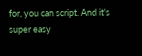for, you can script. And it's super easy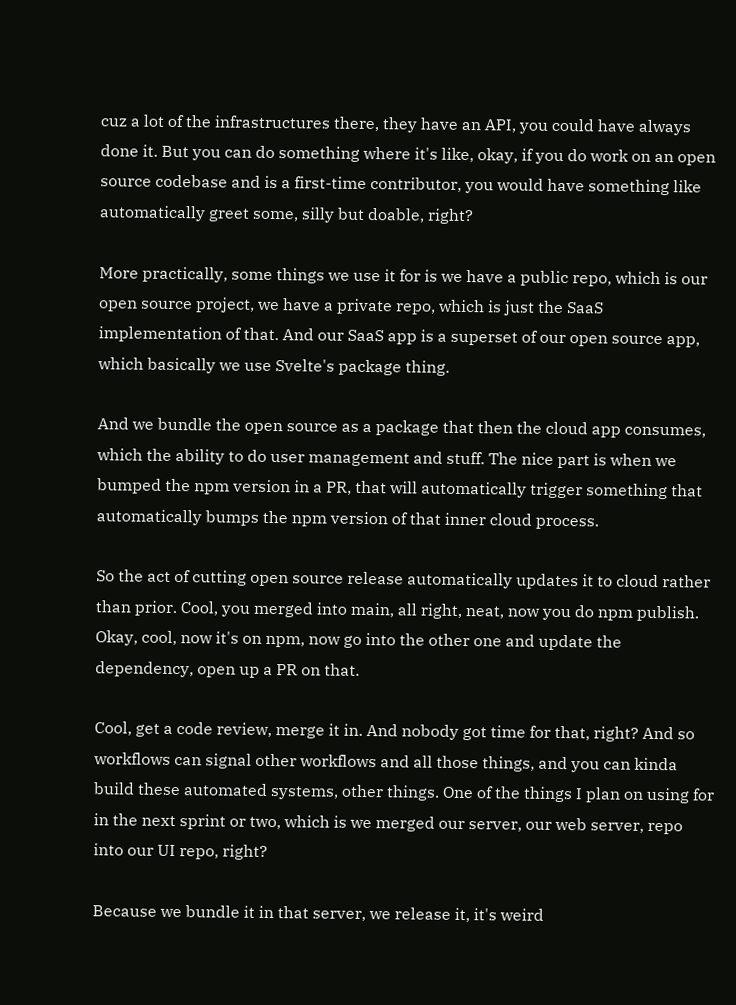cuz a lot of the infrastructures there, they have an API, you could have always done it. But you can do something where it's like, okay, if you do work on an open source codebase and is a first-time contributor, you would have something like automatically greet some, silly but doable, right?

More practically, some things we use it for is we have a public repo, which is our open source project, we have a private repo, which is just the SaaS implementation of that. And our SaaS app is a superset of our open source app, which basically we use Svelte's package thing.

And we bundle the open source as a package that then the cloud app consumes, which the ability to do user management and stuff. The nice part is when we bumped the npm version in a PR, that will automatically trigger something that automatically bumps the npm version of that inner cloud process.

So the act of cutting open source release automatically updates it to cloud rather than prior. Cool, you merged into main, all right, neat, now you do npm publish. Okay, cool, now it's on npm, now go into the other one and update the dependency, open up a PR on that.

Cool, get a code review, merge it in. And nobody got time for that, right? And so workflows can signal other workflows and all those things, and you can kinda build these automated systems, other things. One of the things I plan on using for in the next sprint or two, which is we merged our server, our web server, repo into our UI repo, right?

Because we bundle it in that server, we release it, it's weird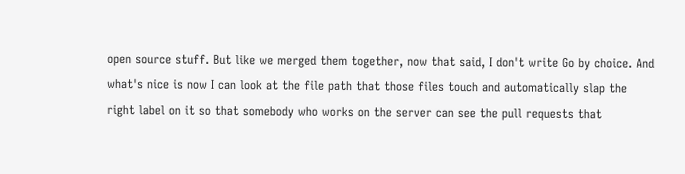open source stuff. But like we merged them together, now that said, I don't write Go by choice. And what's nice is now I can look at the file path that those files touch and automatically slap the right label on it so that somebody who works on the server can see the pull requests that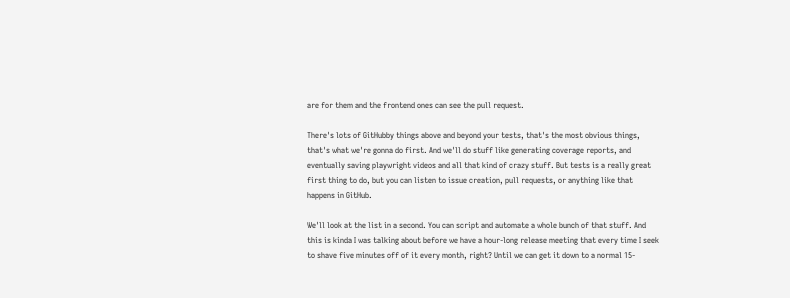are for them and the frontend ones can see the pull request.

There's lots of GitHubby things above and beyond your tests, that's the most obvious things, that's what we're gonna do first. And we'll do stuff like generating coverage reports, and eventually saving playwright videos and all that kind of crazy stuff. But tests is a really great first thing to do, but you can listen to issue creation, pull requests, or anything like that happens in GitHub.

We'll look at the list in a second. You can script and automate a whole bunch of that stuff. And this is kinda I was talking about before we have a hour-long release meeting that every time I seek to shave five minutes off of it every month, right? Until we can get it down to a normal 15-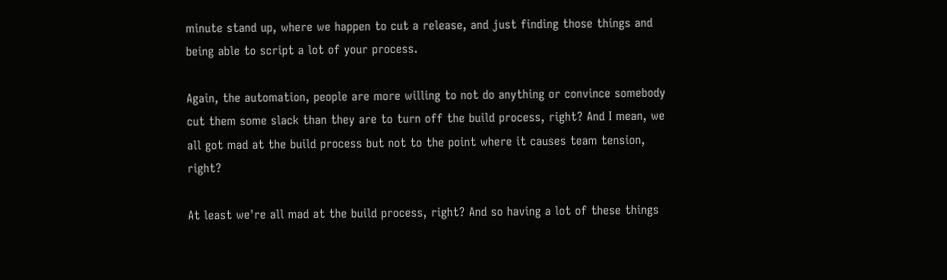minute stand up, where we happen to cut a release, and just finding those things and being able to script a lot of your process.

Again, the automation, people are more willing to not do anything or convince somebody cut them some slack than they are to turn off the build process, right? And I mean, we all got mad at the build process but not to the point where it causes team tension, right?

At least we're all mad at the build process, right? And so having a lot of these things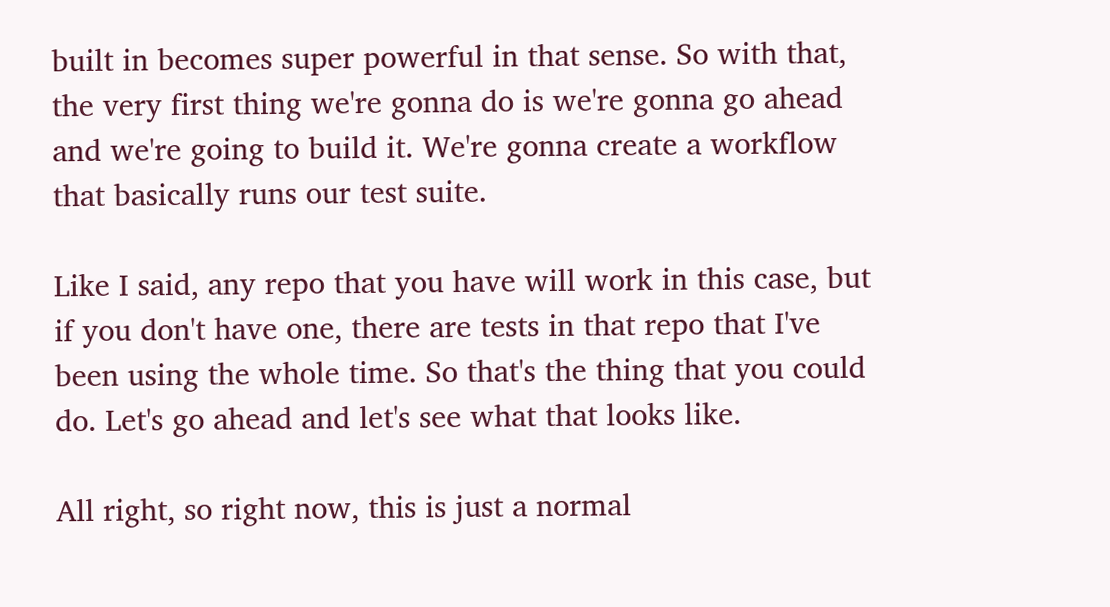built in becomes super powerful in that sense. So with that, the very first thing we're gonna do is we're gonna go ahead and we're going to build it. We're gonna create a workflow that basically runs our test suite.

Like I said, any repo that you have will work in this case, but if you don't have one, there are tests in that repo that I've been using the whole time. So that's the thing that you could do. Let's go ahead and let's see what that looks like.

All right, so right now, this is just a normal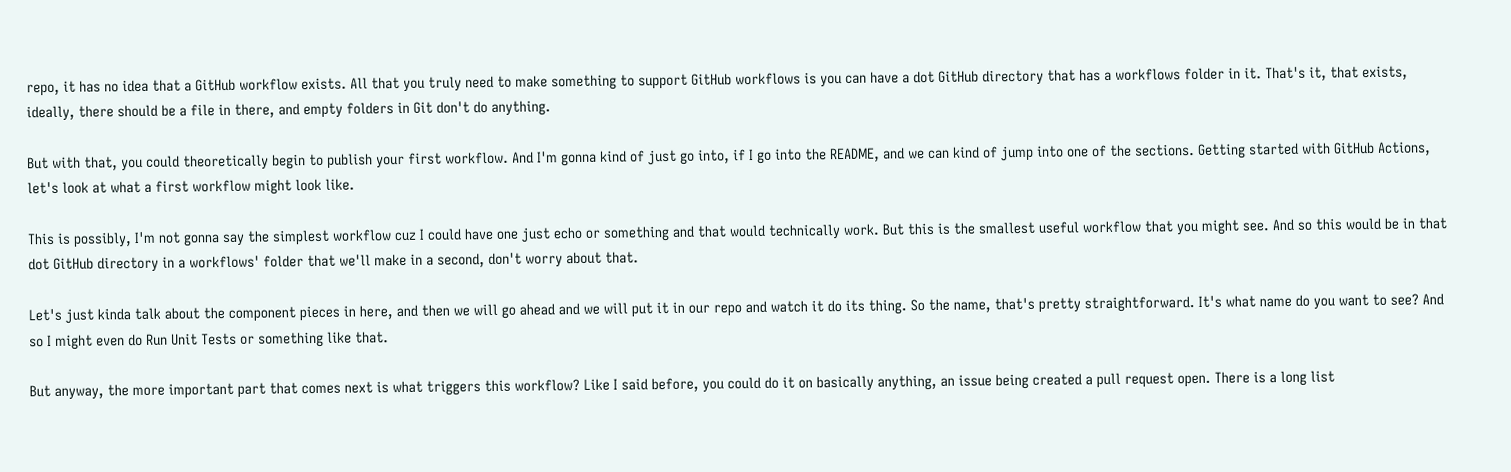repo, it has no idea that a GitHub workflow exists. All that you truly need to make something to support GitHub workflows is you can have a dot GitHub directory that has a workflows folder in it. That's it, that exists, ideally, there should be a file in there, and empty folders in Git don't do anything.

But with that, you could theoretically begin to publish your first workflow. And I'm gonna kind of just go into, if I go into the README, and we can kind of jump into one of the sections. Getting started with GitHub Actions, let's look at what a first workflow might look like.

This is possibly, I'm not gonna say the simplest workflow cuz I could have one just echo or something and that would technically work. But this is the smallest useful workflow that you might see. And so this would be in that dot GitHub directory in a workflows' folder that we'll make in a second, don't worry about that.

Let's just kinda talk about the component pieces in here, and then we will go ahead and we will put it in our repo and watch it do its thing. So the name, that's pretty straightforward. It's what name do you want to see? And so I might even do Run Unit Tests or something like that.

But anyway, the more important part that comes next is what triggers this workflow? Like I said before, you could do it on basically anything, an issue being created a pull request open. There is a long list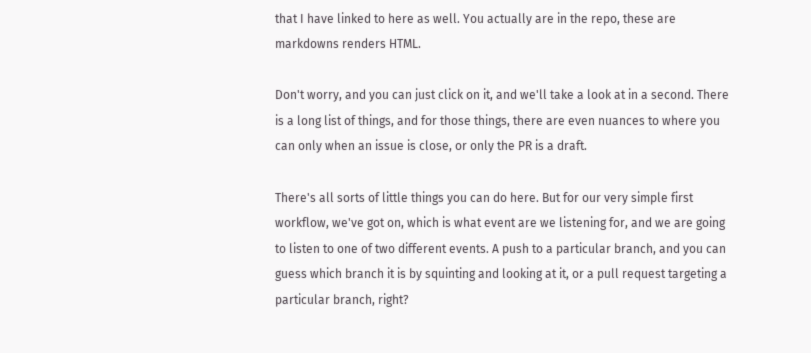that I have linked to here as well. You actually are in the repo, these are markdowns renders HTML.

Don't worry, and you can just click on it, and we'll take a look at in a second. There is a long list of things, and for those things, there are even nuances to where you can only when an issue is close, or only the PR is a draft.

There's all sorts of little things you can do here. But for our very simple first workflow, we've got on, which is what event are we listening for, and we are going to listen to one of two different events. A push to a particular branch, and you can guess which branch it is by squinting and looking at it, or a pull request targeting a particular branch, right?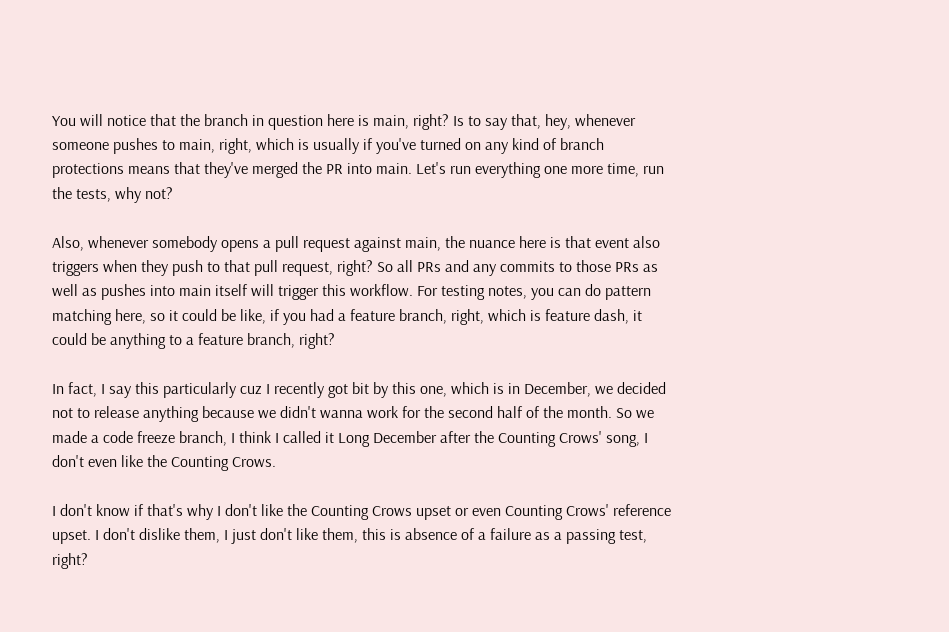You will notice that the branch in question here is main, right? Is to say that, hey, whenever someone pushes to main, right, which is usually if you've turned on any kind of branch protections means that they've merged the PR into main. Let's run everything one more time, run the tests, why not?

Also, whenever somebody opens a pull request against main, the nuance here is that event also triggers when they push to that pull request, right? So all PRs and any commits to those PRs as well as pushes into main itself will trigger this workflow. For testing notes, you can do pattern matching here, so it could be like, if you had a feature branch, right, which is feature dash, it could be anything to a feature branch, right?

In fact, I say this particularly cuz I recently got bit by this one, which is in December, we decided not to release anything because we didn't wanna work for the second half of the month. So we made a code freeze branch, I think I called it Long December after the Counting Crows' song, I don't even like the Counting Crows.

I don't know if that's why I don't like the Counting Crows upset or even Counting Crows' reference upset. I don't dislike them, I just don't like them, this is absence of a failure as a passing test, right?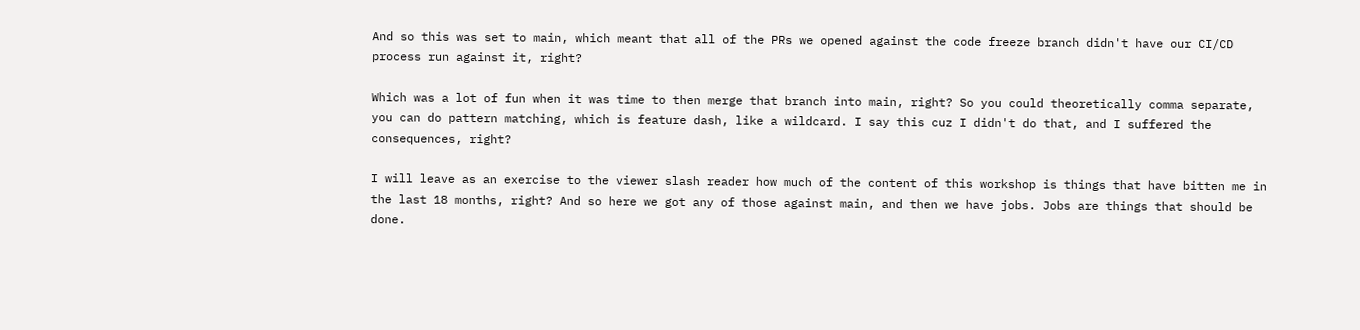And so this was set to main, which meant that all of the PRs we opened against the code freeze branch didn't have our CI/CD process run against it, right?

Which was a lot of fun when it was time to then merge that branch into main, right? So you could theoretically comma separate, you can do pattern matching, which is feature dash, like a wildcard. I say this cuz I didn't do that, and I suffered the consequences, right?

I will leave as an exercise to the viewer slash reader how much of the content of this workshop is things that have bitten me in the last 18 months, right? And so here we got any of those against main, and then we have jobs. Jobs are things that should be done.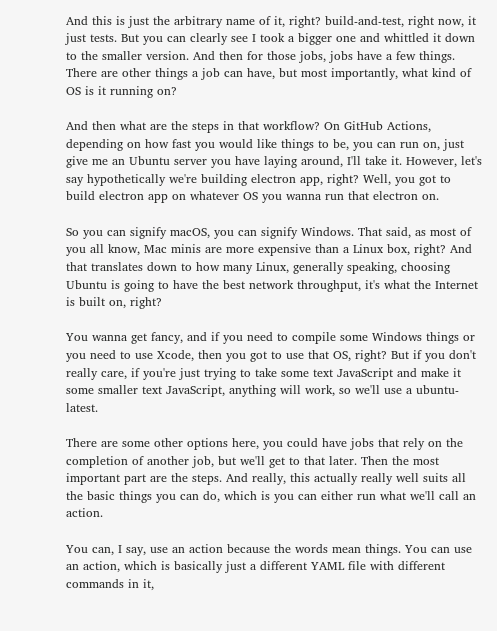And this is just the arbitrary name of it, right? build-and-test, right now, it just tests. But you can clearly see I took a bigger one and whittled it down to the smaller version. And then for those jobs, jobs have a few things. There are other things a job can have, but most importantly, what kind of OS is it running on?

And then what are the steps in that workflow? On GitHub Actions, depending on how fast you would like things to be, you can run on, just give me an Ubuntu server you have laying around, I'll take it. However, let's say hypothetically we're building electron app, right? Well, you got to build electron app on whatever OS you wanna run that electron on.

So you can signify macOS, you can signify Windows. That said, as most of you all know, Mac minis are more expensive than a Linux box, right? And that translates down to how many Linux, generally speaking, choosing Ubuntu is going to have the best network throughput, it's what the Internet is built on, right?

You wanna get fancy, and if you need to compile some Windows things or you need to use Xcode, then you got to use that OS, right? But if you don't really care, if you're just trying to take some text JavaScript and make it some smaller text JavaScript, anything will work, so we'll use a ubuntu-latest.

There are some other options here, you could have jobs that rely on the completion of another job, but we'll get to that later. Then the most important part are the steps. And really, this actually really well suits all the basic things you can do, which is you can either run what we'll call an action.

You can, I say, use an action because the words mean things. You can use an action, which is basically just a different YAML file with different commands in it,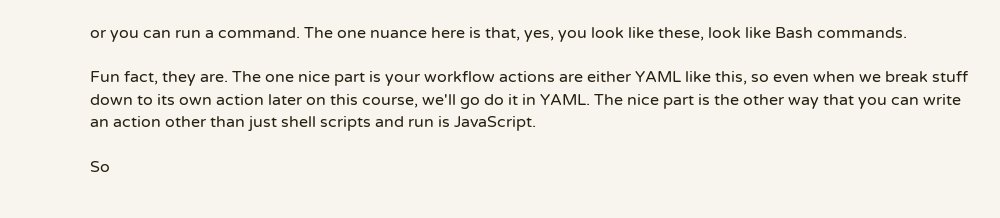or you can run a command. The one nuance here is that, yes, you look like these, look like Bash commands.

Fun fact, they are. The one nice part is your workflow actions are either YAML like this, so even when we break stuff down to its own action later on this course, we'll go do it in YAML. The nice part is the other way that you can write an action other than just shell scripts and run is JavaScript.

So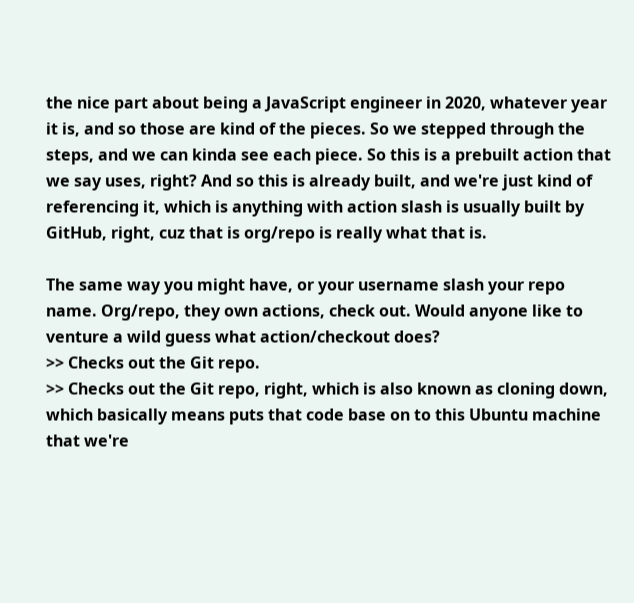the nice part about being a JavaScript engineer in 2020, whatever year it is, and so those are kind of the pieces. So we stepped through the steps, and we can kinda see each piece. So this is a prebuilt action that we say uses, right? And so this is already built, and we're just kind of referencing it, which is anything with action slash is usually built by GitHub, right, cuz that is org/repo is really what that is.

The same way you might have, or your username slash your repo name. Org/repo, they own actions, check out. Would anyone like to venture a wild guess what action/checkout does?
>> Checks out the Git repo.
>> Checks out the Git repo, right, which is also known as cloning down, which basically means puts that code base on to this Ubuntu machine that we're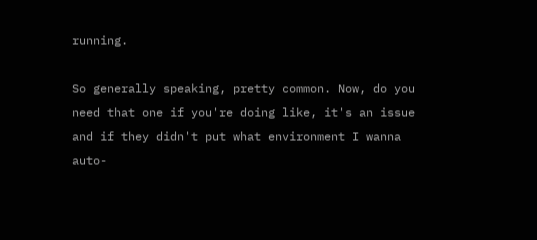running.

So generally speaking, pretty common. Now, do you need that one if you're doing like, it's an issue and if they didn't put what environment I wanna auto-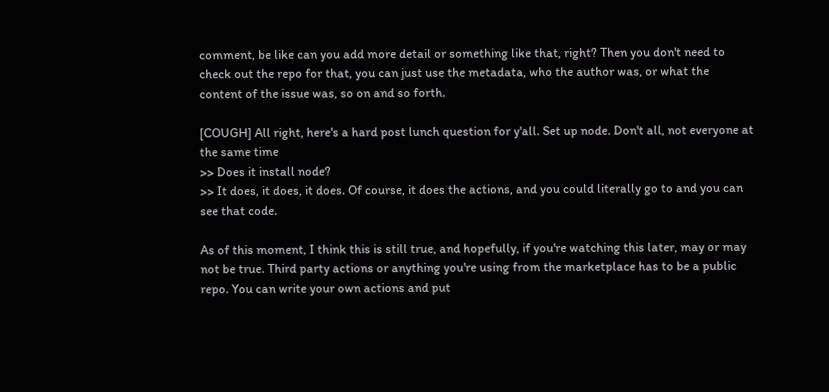comment, be like can you add more detail or something like that, right? Then you don't need to check out the repo for that, you can just use the metadata, who the author was, or what the content of the issue was, so on and so forth.

[COUGH] All right, here's a hard post lunch question for y'all. Set up node. Don't all, not everyone at the same time
>> Does it install node?
>> It does, it does, it does. Of course, it does the actions, and you could literally go to and you can see that code.

As of this moment, I think this is still true, and hopefully, if you're watching this later, may or may not be true. Third party actions or anything you're using from the marketplace has to be a public repo. You can write your own actions and put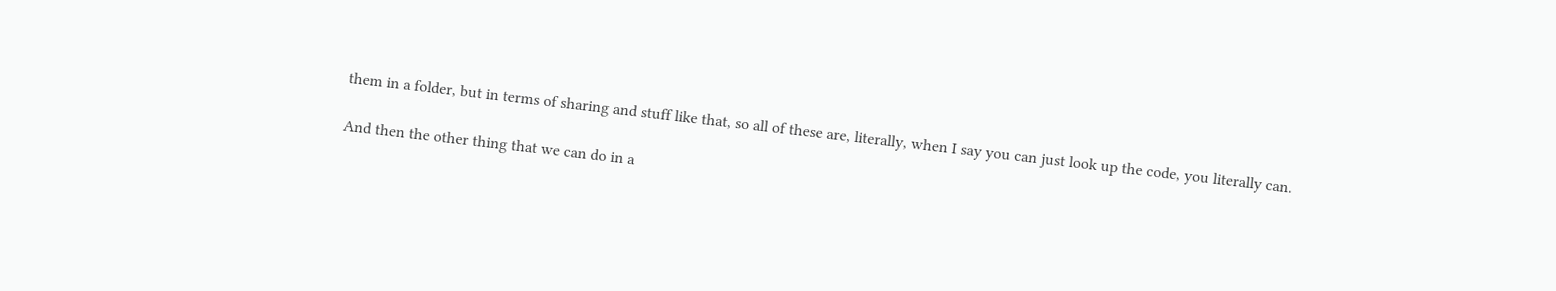them in a folder, but in terms of sharing and stuff like that, so all of these are, literally, when I say you can just look up the code, you literally can.

And then the other thing that we can do in a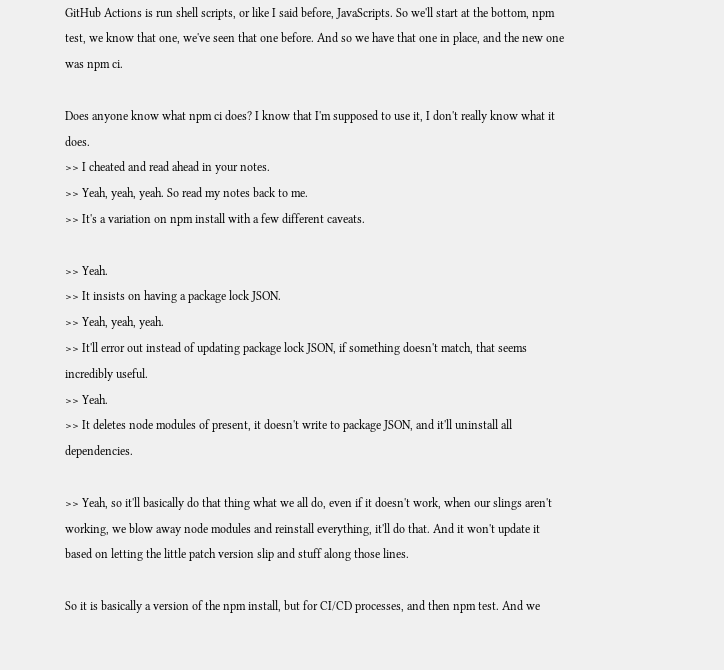GitHub Actions is run shell scripts, or like I said before, JavaScripts. So we'll start at the bottom, npm test, we know that one, we've seen that one before. And so we have that one in place, and the new one was npm ci.

Does anyone know what npm ci does? I know that I'm supposed to use it, I don't really know what it does.
>> I cheated and read ahead in your notes.
>> Yeah, yeah, yeah. So read my notes back to me.
>> It's a variation on npm install with a few different caveats.

>> Yeah.
>> It insists on having a package lock JSON.
>> Yeah, yeah, yeah.
>> It'll error out instead of updating package lock JSON, if something doesn't match, that seems incredibly useful.
>> Yeah.
>> It deletes node modules of present, it doesn't write to package JSON, and it'll uninstall all dependencies.

>> Yeah, so it'll basically do that thing what we all do, even if it doesn't work, when our slings aren't working, we blow away node modules and reinstall everything, it'll do that. And it won't update it based on letting the little patch version slip and stuff along those lines.

So it is basically a version of the npm install, but for CI/CD processes, and then npm test. And we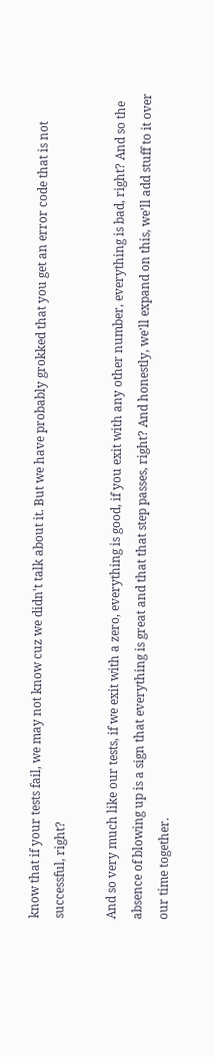know that if your tests fail, we may not know cuz we didn't talk about it. But we have probably grokked that you get an error code that is not successful, right?

And so very much like our tests, if we exit with a zero, everything is good, if you exit with any other number, everything is bad, right? And so the absence of blowing up is a sign that everything is great and that that step passes, right? And honestly, we'll expand on this, we'll add stuff to it over our time together.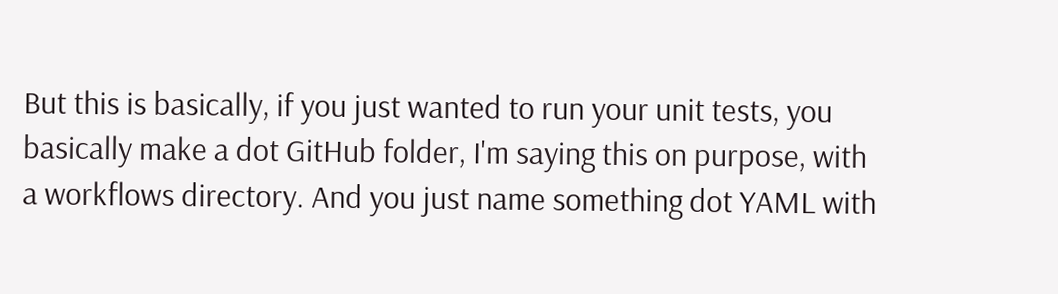But this is basically, if you just wanted to run your unit tests, you basically make a dot GitHub folder, I'm saying this on purpose, with a workflows directory. And you just name something dot YAML with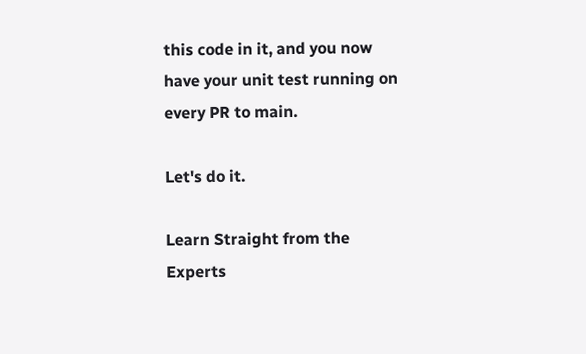this code in it, and you now have your unit test running on every PR to main.

Let's do it.

Learn Straight from the Experts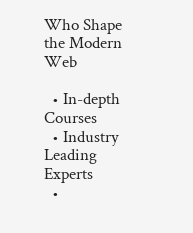Who Shape the Modern Web

  • In-depth Courses
  • Industry Leading Experts
  •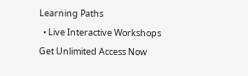Learning Paths
  • Live Interactive Workshops
Get Unlimited Access Now